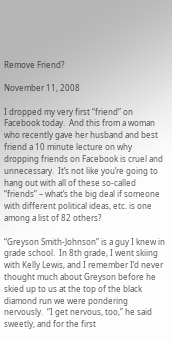Remove Friend?

November 11, 2008

I dropped my very first “friend” on Facebook today.  And this from a woman who recently gave her husband and best friend a 10 minute lecture on why dropping friends on Facebook is cruel and unnecessary.  It’s not like you’re going to hang out with all of these so-called “friends” – what’s the big deal if someone with different political ideas, etc. is one among a list of 82 others?

“Greyson Smith-Johnson” is a guy I knew in grade school.  In 8th grade, I went skiing with Kelly Lewis, and I remember I’d never thought much about Greyson before he skied up to us at the top of the black diamond run we were pondering nervously.  “I get nervous, too,” he said sweetly, and for the first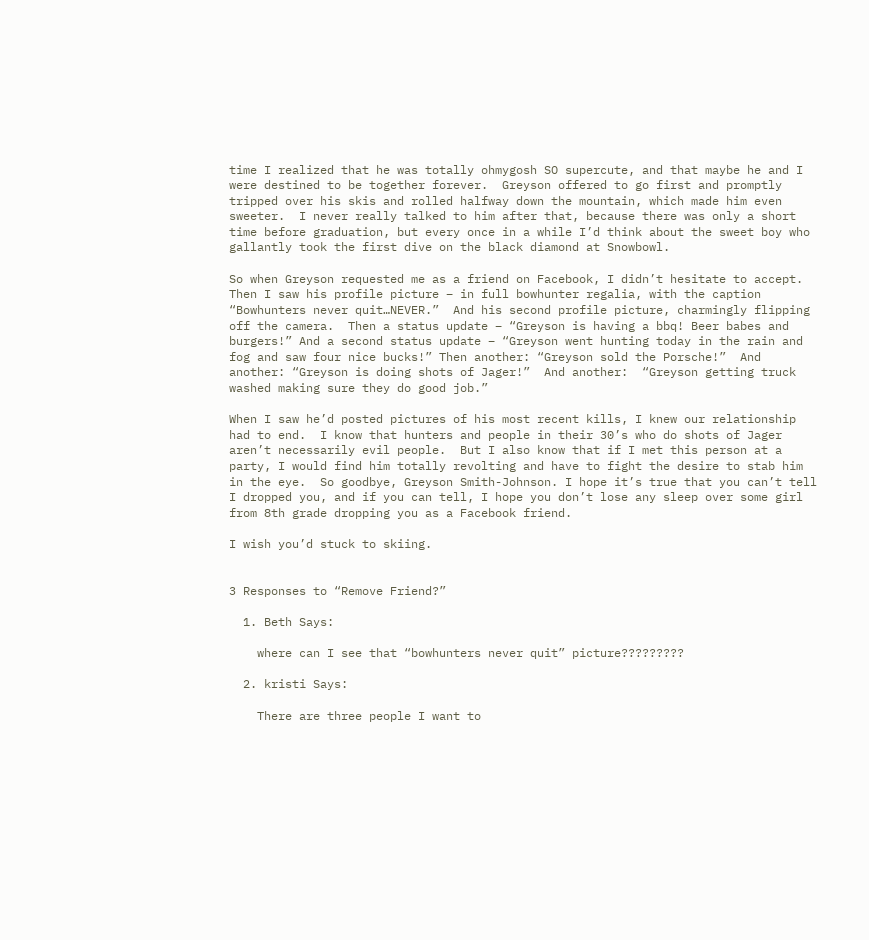time I realized that he was totally ohmygosh SO supercute, and that maybe he and I were destined to be together forever.  Greyson offered to go first and promptly tripped over his skis and rolled halfway down the mountain, which made him even sweeter.  I never really talked to him after that, because there was only a short time before graduation, but every once in a while I’d think about the sweet boy who gallantly took the first dive on the black diamond at Snowbowl.

So when Greyson requested me as a friend on Facebook, I didn’t hesitate to accept.  Then I saw his profile picture – in full bowhunter regalia, with the caption “Bowhunters never quit…NEVER.”  And his second profile picture, charmingly flipping off the camera.  Then a status update – “Greyson is having a bbq! Beer babes and burgers!” And a second status update – “Greyson went hunting today in the rain and fog and saw four nice bucks!” Then another: “Greyson sold the Porsche!”  And another: “Greyson is doing shots of Jager!”  And another:  “Greyson getting truck washed making sure they do good job.”

When I saw he’d posted pictures of his most recent kills, I knew our relationship had to end.  I know that hunters and people in their 30’s who do shots of Jager aren’t necessarily evil people.  But I also know that if I met this person at a party, I would find him totally revolting and have to fight the desire to stab him in the eye.  So goodbye, Greyson Smith-Johnson. I hope it’s true that you can’t tell I dropped you, and if you can tell, I hope you don’t lose any sleep over some girl from 8th grade dropping you as a Facebook friend.

I wish you’d stuck to skiing.


3 Responses to “Remove Friend?”

  1. Beth Says:

    where can I see that “bowhunters never quit” picture?????????

  2. kristi Says:

    There are three people I want to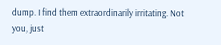dump. I find them extraordinarily irritating. Not you, just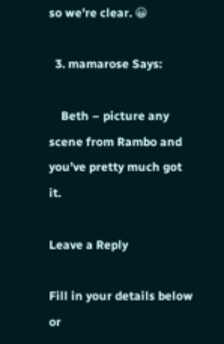so we’re clear. 😀

  3. mamarose Says:

    Beth – picture any scene from Rambo and you’ve pretty much got it.

Leave a Reply

Fill in your details below or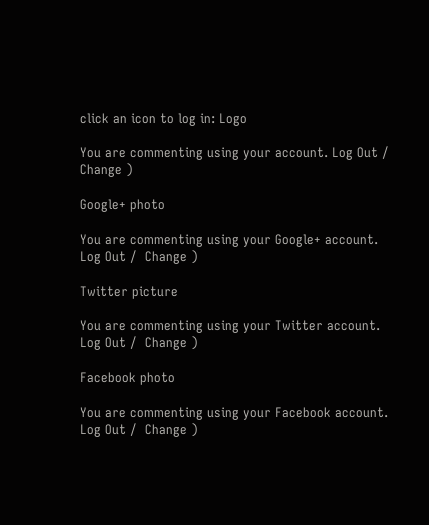click an icon to log in: Logo

You are commenting using your account. Log Out /  Change )

Google+ photo

You are commenting using your Google+ account. Log Out /  Change )

Twitter picture

You are commenting using your Twitter account. Log Out /  Change )

Facebook photo

You are commenting using your Facebook account. Log Out /  Change )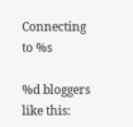Connecting to %s

%d bloggers like this: